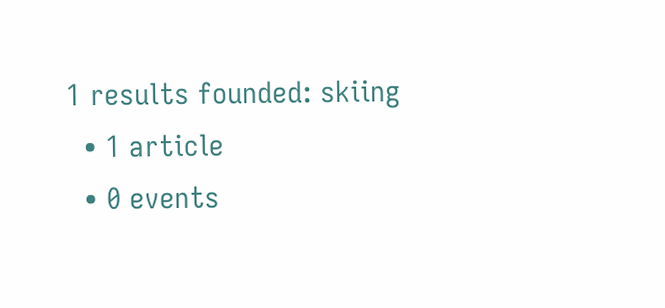1 results founded: skiing
  • 1 article
  • 0 events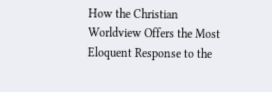How the Christian Worldview Offers the Most Eloquent Response to the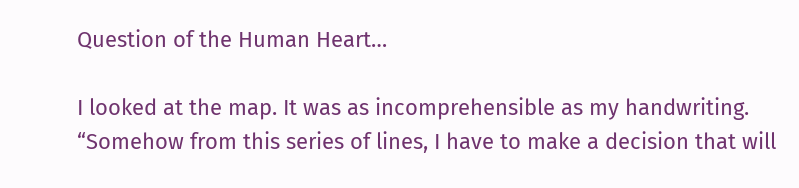Question of the Human Heart…

I looked at the map. It was as incomprehensible as my handwriting. “Somehow from this series of lines, I have to make a decision that will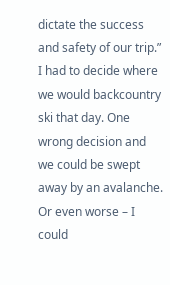dictate the success and safety of our trip.” I had to decide where we would backcountry ski that day. One wrong decision and we could be swept away by an avalanche. Or even worse – I could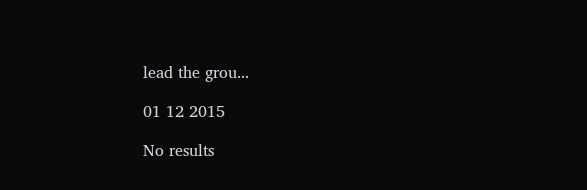lead the grou...

01 12 2015

No results